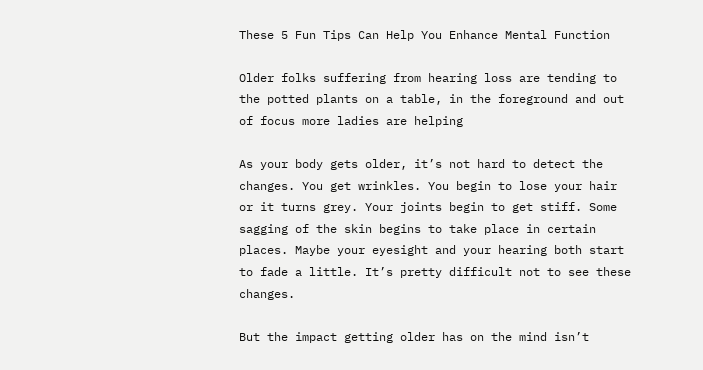These 5 Fun Tips Can Help You Enhance Mental Function

Older folks suffering from hearing loss are tending to the potted plants on a table, in the foreground and out of focus more ladies are helping

As your body gets older, it’s not hard to detect the changes. You get wrinkles. You begin to lose your hair or it turns grey. Your joints begin to get stiff. Some sagging of the skin begins to take place in certain places. Maybe your eyesight and your hearing both start to fade a little. It’s pretty difficult not to see these changes.

But the impact getting older has on the mind isn’t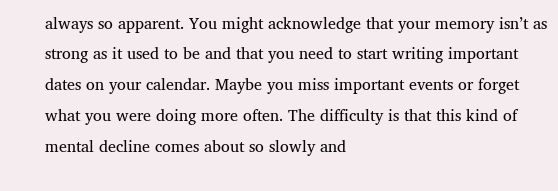always so apparent. You might acknowledge that your memory isn’t as strong as it used to be and that you need to start writing important dates on your calendar. Maybe you miss important events or forget what you were doing more often. The difficulty is that this kind of mental decline comes about so slowly and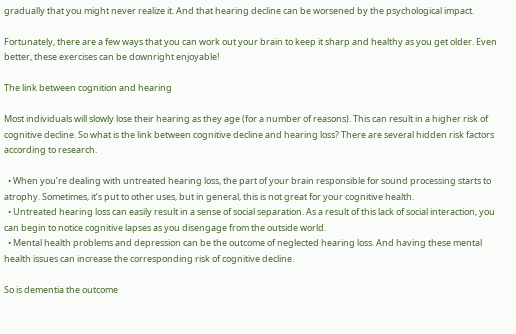gradually that you might never realize it. And that hearing decline can be worsened by the psychological impact.

Fortunately, there are a few ways that you can work out your brain to keep it sharp and healthy as you get older. Even better, these exercises can be downright enjoyable!

The link between cognition and hearing

Most individuals will slowly lose their hearing as they age (for a number of reasons). This can result in a higher risk of cognitive decline. So what is the link between cognitive decline and hearing loss? There are several hidden risk factors according to research.

  • When you’re dealing with untreated hearing loss, the part of your brain responsible for sound processing starts to atrophy. Sometimes, it’s put to other uses, but in general, this is not great for your cognitive health.
  • Untreated hearing loss can easily result in a sense of social separation. As a result of this lack of social interaction, you can begin to notice cognitive lapses as you disengage from the outside world.
  • Mental health problems and depression can be the outcome of neglected hearing loss. And having these mental health issues can increase the corresponding risk of cognitive decline.

So is dementia the outcome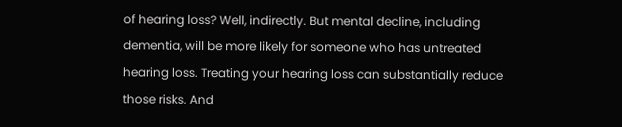of hearing loss? Well, indirectly. But mental decline, including dementia, will be more likely for someone who has untreated hearing loss. Treating your hearing loss can substantially reduce those risks. And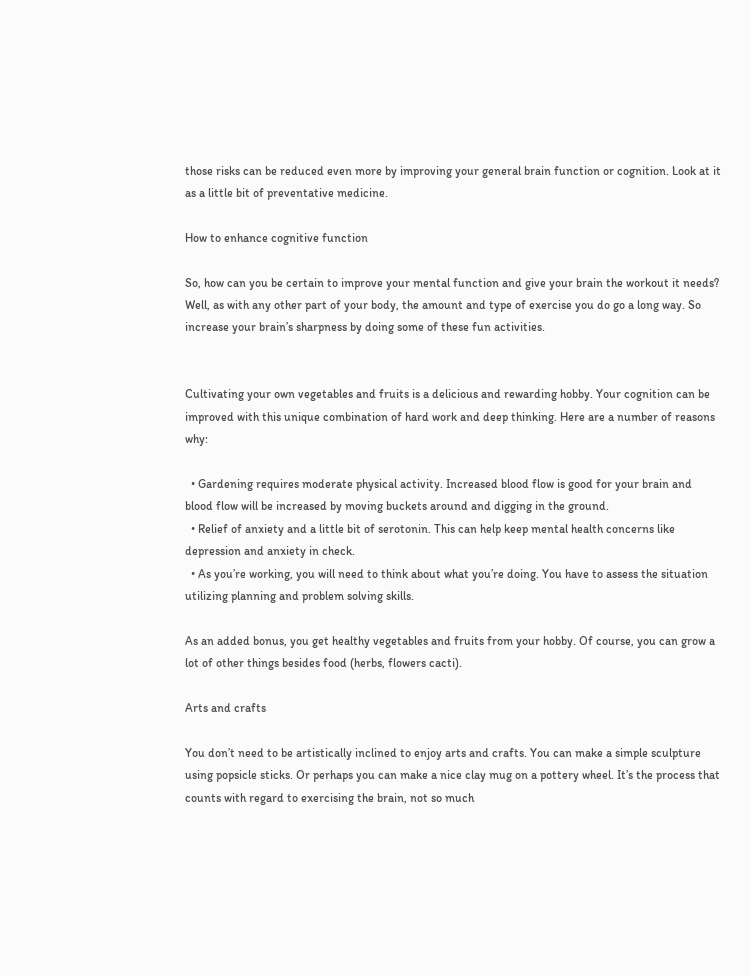those risks can be reduced even more by improving your general brain function or cognition. Look at it as a little bit of preventative medicine.

How to enhance cognitive function

So, how can you be certain to improve your mental function and give your brain the workout it needs? Well, as with any other part of your body, the amount and type of exercise you do go a long way. So increase your brain’s sharpness by doing some of these fun activities.


Cultivating your own vegetables and fruits is a delicious and rewarding hobby. Your cognition can be improved with this unique combination of hard work and deep thinking. Here are a number of reasons why:

  • Gardening requires moderate physical activity. Increased blood flow is good for your brain and blood flow will be increased by moving buckets around and digging in the ground.
  • Relief of anxiety and a little bit of serotonin. This can help keep mental health concerns like depression and anxiety in check.
  • As you’re working, you will need to think about what you’re doing. You have to assess the situation utilizing planning and problem solving skills.

As an added bonus, you get healthy vegetables and fruits from your hobby. Of course, you can grow a lot of other things besides food (herbs, flowers cacti).

Arts and crafts

You don’t need to be artistically inclined to enjoy arts and crafts. You can make a simple sculpture using popsicle sticks. Or perhaps you can make a nice clay mug on a pottery wheel. It’s the process that counts with regard to exercising the brain, not so much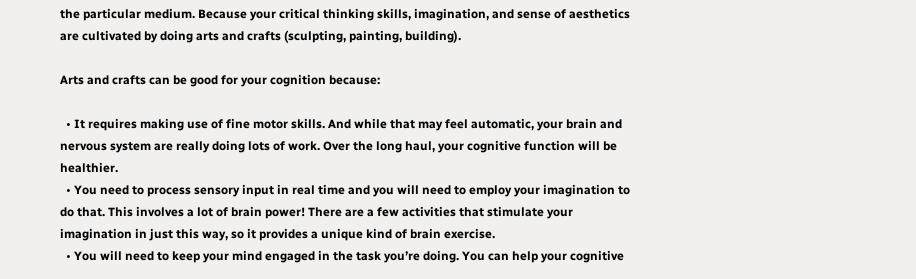the particular medium. Because your critical thinking skills, imagination, and sense of aesthetics are cultivated by doing arts and crafts (sculpting, painting, building).

Arts and crafts can be good for your cognition because:

  • It requires making use of fine motor skills. And while that may feel automatic, your brain and nervous system are really doing lots of work. Over the long haul, your cognitive function will be healthier.
  • You need to process sensory input in real time and you will need to employ your imagination to do that. This involves a lot of brain power! There are a few activities that stimulate your imagination in just this way, so it provides a unique kind of brain exercise.
  • You will need to keep your mind engaged in the task you’re doing. You can help your cognitive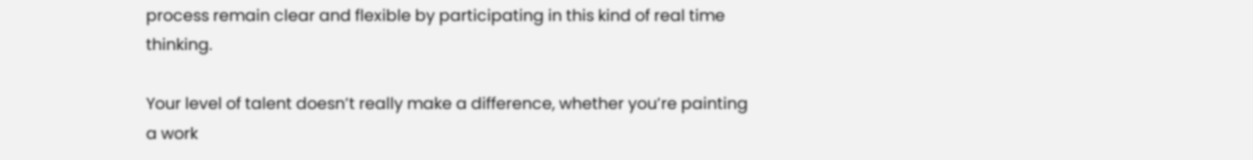process remain clear and flexible by participating in this kind of real time thinking.

Your level of talent doesn’t really make a difference, whether you’re painting a work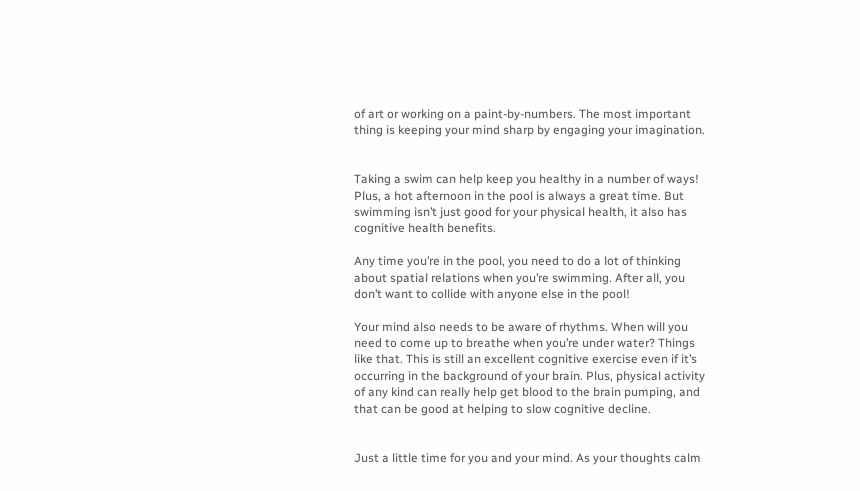of art or working on a paint-by-numbers. The most important thing is keeping your mind sharp by engaging your imagination.


Taking a swim can help keep you healthy in a number of ways! Plus, a hot afternoon in the pool is always a great time. But swimming isn’t just good for your physical health, it also has cognitive health benefits.

Any time you’re in the pool, you need to do a lot of thinking about spatial relations when you’re swimming. After all, you don’t want to collide with anyone else in the pool!

Your mind also needs to be aware of rhythms. When will you need to come up to breathe when you’re under water? Things like that. This is still an excellent cognitive exercise even if it’s occurring in the background of your brain. Plus, physical activity of any kind can really help get blood to the brain pumping, and that can be good at helping to slow cognitive decline.


Just a little time for you and your mind. As your thoughts calm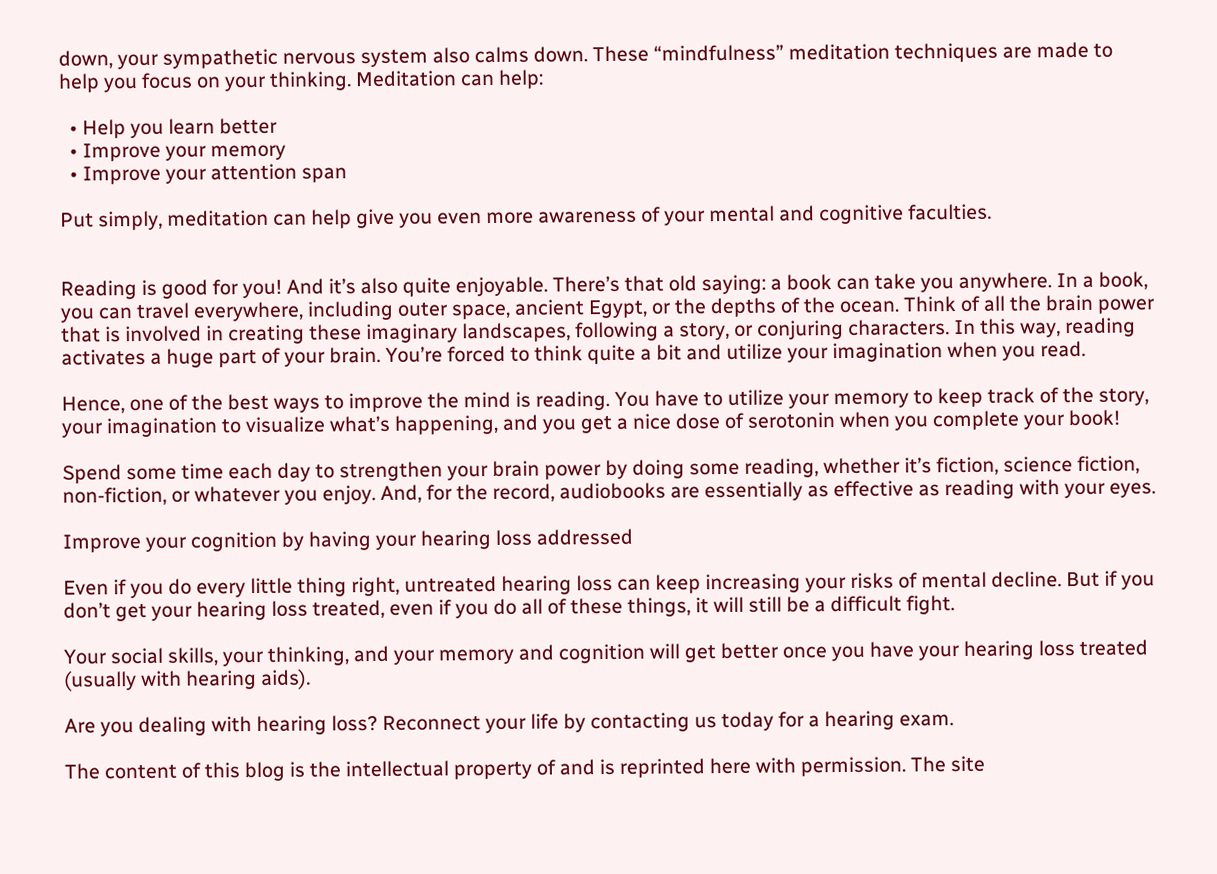down, your sympathetic nervous system also calms down. These “mindfulness” meditation techniques are made to help you focus on your thinking. Meditation can help:

  • Help you learn better
  • Improve your memory
  • Improve your attention span

Put simply, meditation can help give you even more awareness of your mental and cognitive faculties.


Reading is good for you! And it’s also quite enjoyable. There’s that old saying: a book can take you anywhere. In a book, you can travel everywhere, including outer space, ancient Egypt, or the depths of the ocean. Think of all the brain power that is involved in creating these imaginary landscapes, following a story, or conjuring characters. In this way, reading activates a huge part of your brain. You’re forced to think quite a bit and utilize your imagination when you read.

Hence, one of the best ways to improve the mind is reading. You have to utilize your memory to keep track of the story, your imagination to visualize what’s happening, and you get a nice dose of serotonin when you complete your book!

Spend some time each day to strengthen your brain power by doing some reading, whether it’s fiction, science fiction, non-fiction, or whatever you enjoy. And, for the record, audiobooks are essentially as effective as reading with your eyes.

Improve your cognition by having your hearing loss addressed

Even if you do every little thing right, untreated hearing loss can keep increasing your risks of mental decline. But if you don’t get your hearing loss treated, even if you do all of these things, it will still be a difficult fight.

Your social skills, your thinking, and your memory and cognition will get better once you have your hearing loss treated (usually with hearing aids).

Are you dealing with hearing loss? Reconnect your life by contacting us today for a hearing exam.

The content of this blog is the intellectual property of and is reprinted here with permission. The site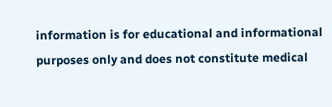information is for educational and informational purposes only and does not constitute medical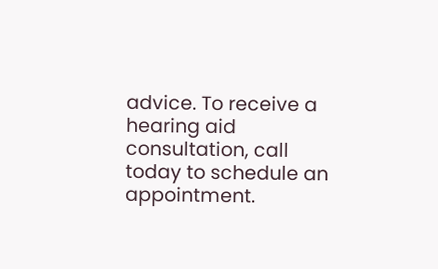advice. To receive a hearing aid consultation, call today to schedule an appointment.